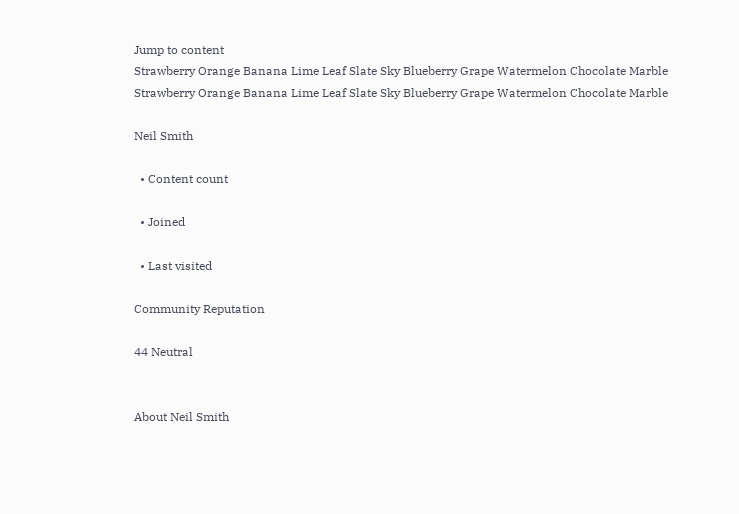Jump to content
Strawberry Orange Banana Lime Leaf Slate Sky Blueberry Grape Watermelon Chocolate Marble
Strawberry Orange Banana Lime Leaf Slate Sky Blueberry Grape Watermelon Chocolate Marble

Neil Smith

  • Content count

  • Joined

  • Last visited

Community Reputation

44 Neutral


About Neil Smith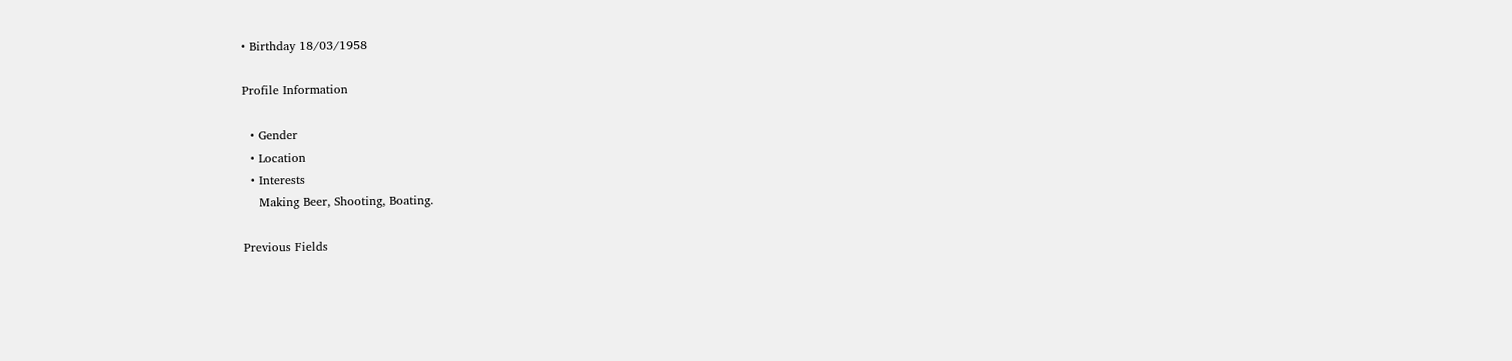• Birthday 18/03/1958

Profile Information

  • Gender
  • Location
  • Interests
    Making Beer, Shooting, Boating.

Previous Fields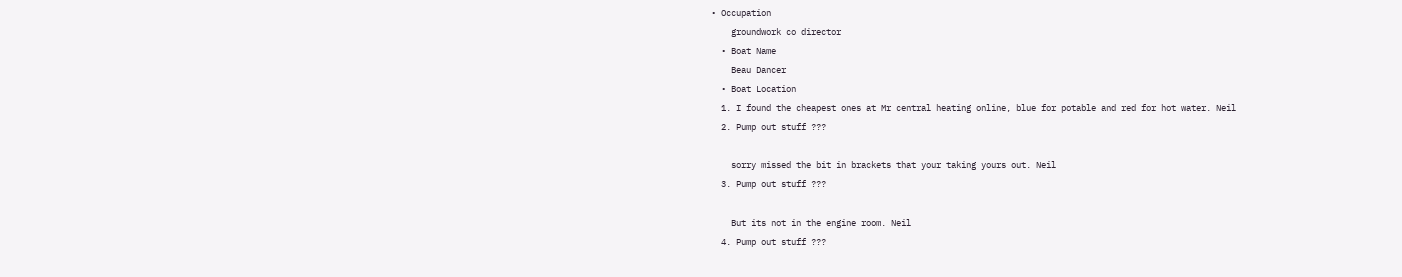• Occupation
    groundwork co director
  • Boat Name
    Beau Dancer
  • Boat Location
  1. I found the cheapest ones at Mr central heating online, blue for potable and red for hot water. Neil
  2. Pump out stuff ???

    sorry missed the bit in brackets that your taking yours out. Neil
  3. Pump out stuff ???

    But its not in the engine room. Neil
  4. Pump out stuff ???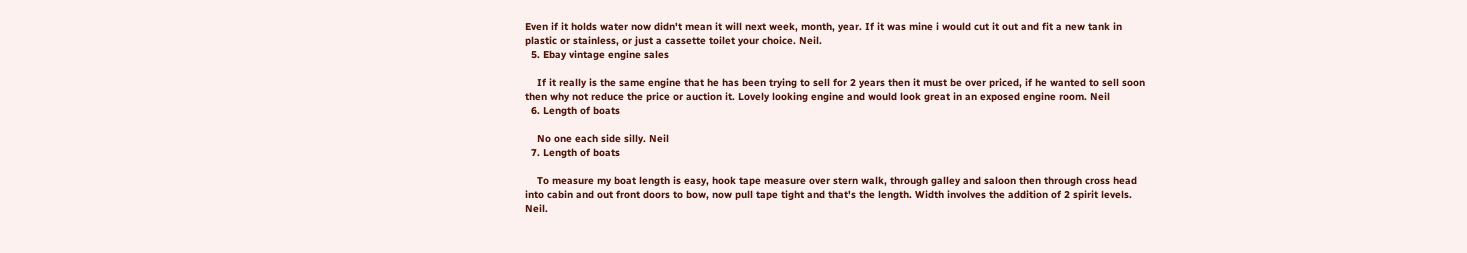Even if it holds water now didn't mean it will next week, month, year. If it was mine i would cut it out and fit a new tank in plastic or stainless, or just a cassette toilet your choice. Neil.
  5. Ebay vintage engine sales

    If it really is the same engine that he has been trying to sell for 2 years then it must be over priced, if he wanted to sell soon then why not reduce the price or auction it. Lovely looking engine and would look great in an exposed engine room. Neil
  6. Length of boats

    No one each side silly. Neil
  7. Length of boats

    To measure my boat length is easy, hook tape measure over stern walk, through galley and saloon then through cross head into cabin and out front doors to bow, now pull tape tight and that's the length. Width involves the addition of 2 spirit levels. Neil.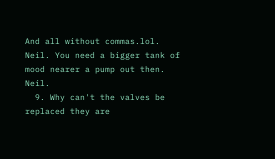And all without commas.lol. Neil. You need a bigger tank of mood nearer a pump out then. Neil.
  9. Why can't the valves be replaced they are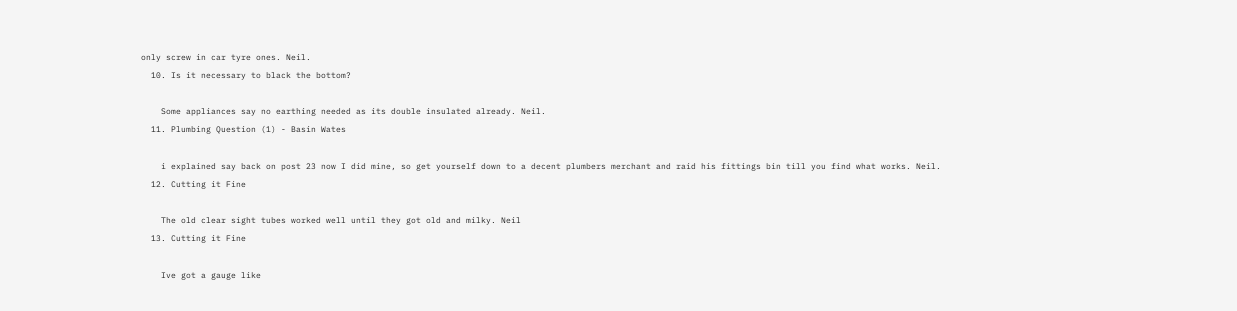only screw in car tyre ones. Neil.
  10. Is it necessary to black the bottom?

    Some appliances say no earthing needed as its double insulated already. Neil.
  11. Plumbing Question (1) - Basin Wates

    i explained say back on post 23 now I did mine, so get yourself down to a decent plumbers merchant and raid his fittings bin till you find what works. Neil.
  12. Cutting it Fine

    The old clear sight tubes worked well until they got old and milky. Neil
  13. Cutting it Fine

    Ive got a gauge like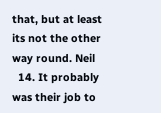that, but at least its not the other way round. Neil
  14. It probably was their job to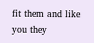fit them and like you they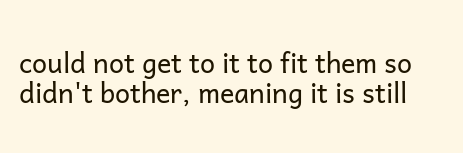could not get to it to fit them so didn't bother, meaning it is still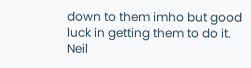down to them imho but good luck in getting them to do it. Neil